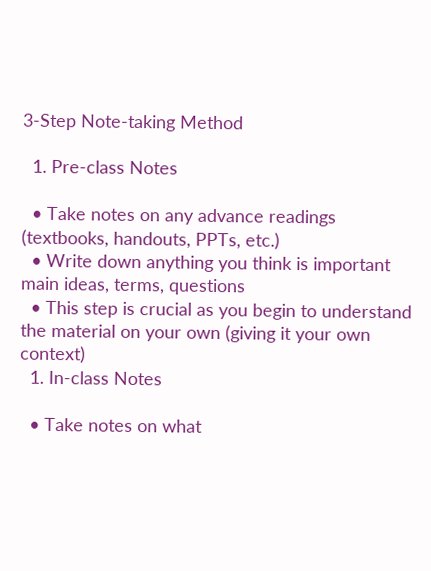3-Step Note-taking Method

  1. Pre-class Notes

  • Take notes on any advance readings (textbooks, handouts, PPTs, etc.)
  • Write down anything you think is important main ideas, terms, questions
  • This step is crucial as you begin to understand the material on your own (giving it your own context)
  1. In-class Notes

  • Take notes on what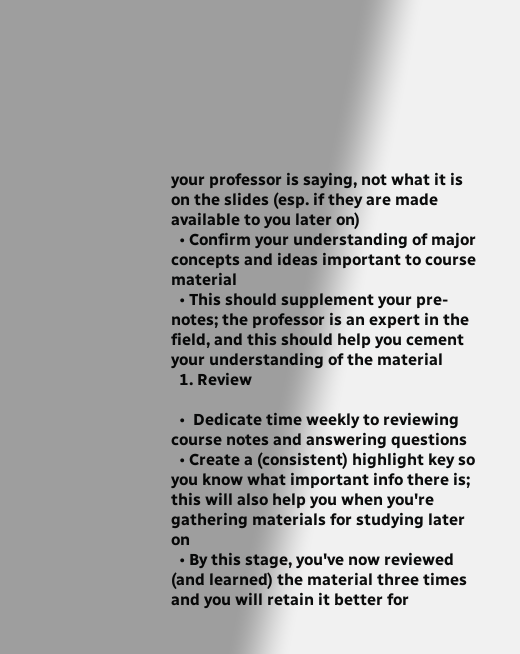your professor is saying, not what it is on the slides (esp. if they are made available to you later on)
  • Confirm your understanding of major concepts and ideas important to course material
  • This should supplement your pre-notes; the professor is an expert in the field, and this should help you cement your understanding of the material
  1. Review

  •  Dedicate time weekly to reviewing course notes and answering questions
  • Create a (consistent) highlight key so you know what important info there is; this will also help you when you're gathering materials for studying later on
  • By this stage, you've now reviewed (and learned) the material three times and you will retain it better for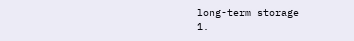long-term storage
1.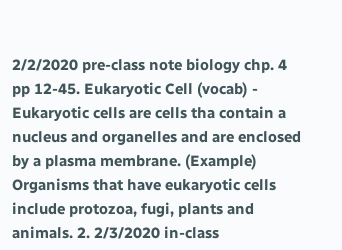2/2/2020 pre-class note biology chp. 4 pp 12-45. Eukaryotic Cell (vocab) - Eukaryotic cells are cells tha contain a nucleus and organelles and are enclosed by a plasma membrane. (Example) Organisms that have eukaryotic cells include protozoa, fugi, plants and animals. 2. 2/3/2020 in-class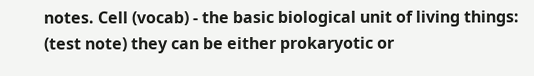notes. Cell (vocab) - the basic biological unit of living things:  (test note) they can be either prokaryotic or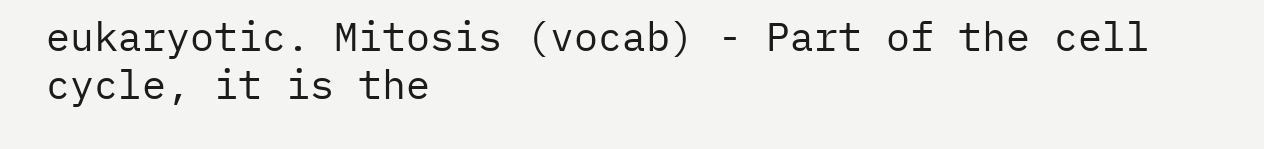eukaryotic. Mitosis (vocab) - Part of the cell cycle, it is the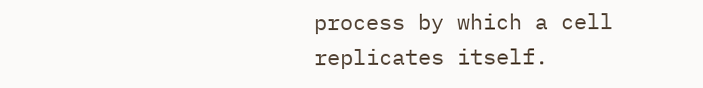process by which a cell replicates itself.